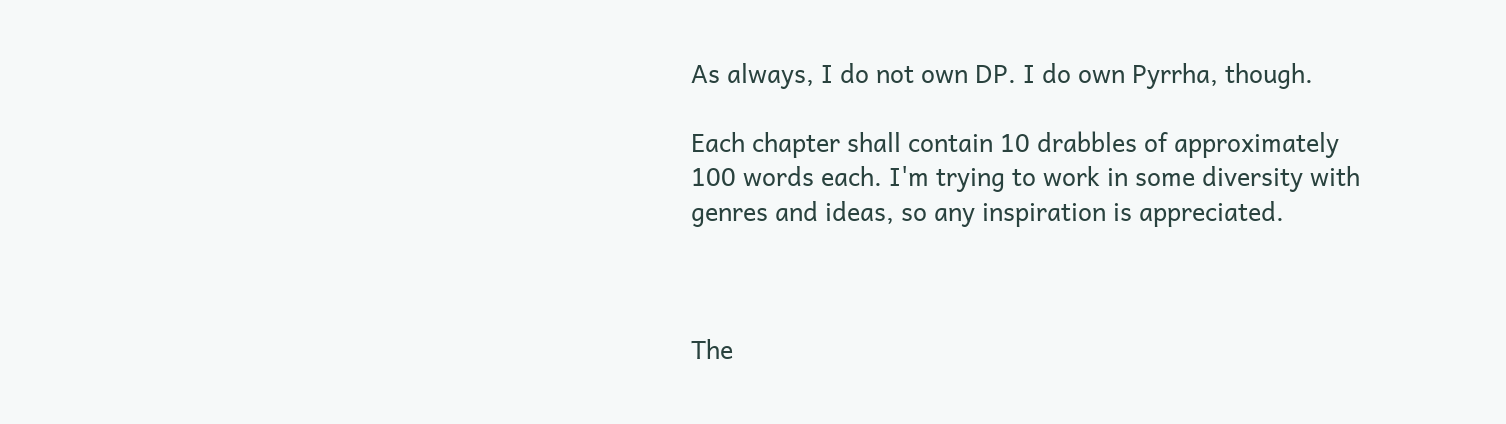As always, I do not own DP. I do own Pyrrha, though.

Each chapter shall contain 10 drabbles of approximately 100 words each. I'm trying to work in some diversity with genres and ideas, so any inspiration is appreciated.



The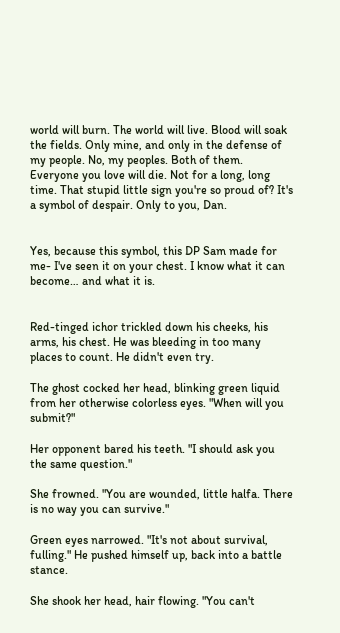world will burn. The world will live. Blood will soak the fields. Only mine, and only in the defense of my people. No, my peoples. Both of them. Everyone you love will die. Not for a long, long time. That stupid little sign you're so proud of? It's a symbol of despair. Only to you, Dan.


Yes, because this symbol, this DP Sam made for me- I've seen it on your chest. I know what it can become… and what it is.


Red-tinged ichor trickled down his cheeks, his arms, his chest. He was bleeding in too many places to count. He didn't even try.

The ghost cocked her head, blinking green liquid from her otherwise colorless eyes. "When will you submit?"

Her opponent bared his teeth. "I should ask you the same question."

She frowned. "You are wounded, little halfa. There is no way you can survive."

Green eyes narrowed. "It's not about survival, fulling." He pushed himself up, back into a battle stance.

She shook her head, hair flowing. "You can't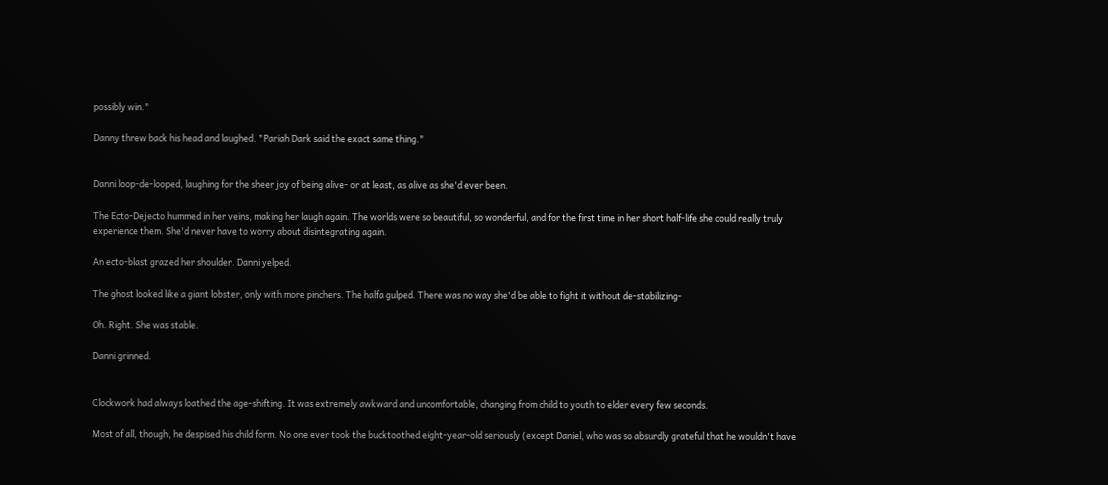possibly win."

Danny threw back his head and laughed. "Pariah Dark said the exact same thing."


Danni loop-de-looped, laughing for the sheer joy of being alive- or at least, as alive as she'd ever been.

The Ecto-Dejecto hummed in her veins, making her laugh again. The worlds were so beautiful, so wonderful, and for the first time in her short half-life she could really truly experience them. She'd never have to worry about disintegrating again.

An ecto-blast grazed her shoulder. Danni yelped.

The ghost looked like a giant lobster, only with more pinchers. The halfa gulped. There was no way she'd be able to fight it without de-stabilizing-

Oh. Right. She was stable.

Danni grinned.


Clockwork had always loathed the age-shifting. It was extremely awkward and uncomfortable, changing from child to youth to elder every few seconds.

Most of all, though, he despised his child form. No one ever took the bucktoothed eight-year-old seriously (except Daniel, who was so absurdly grateful that he wouldn't have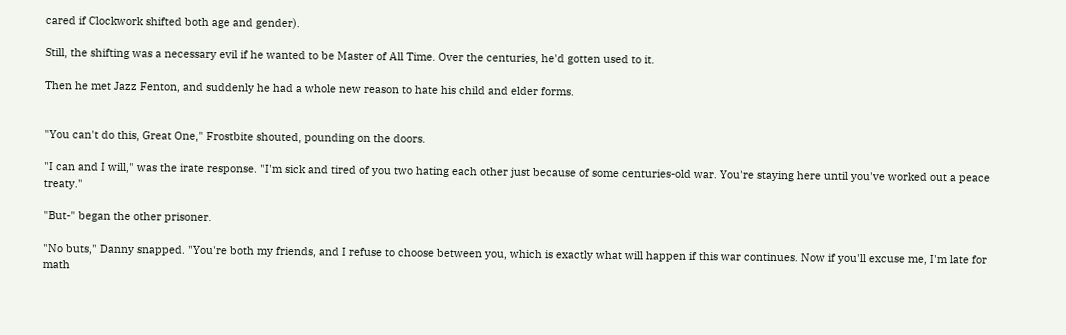cared if Clockwork shifted both age and gender).

Still, the shifting was a necessary evil if he wanted to be Master of All Time. Over the centuries, he'd gotten used to it.

Then he met Jazz Fenton, and suddenly he had a whole new reason to hate his child and elder forms.


"You can't do this, Great One," Frostbite shouted, pounding on the doors.

"I can and I will," was the irate response. "I'm sick and tired of you two hating each other just because of some centuries-old war. You're staying here until you've worked out a peace treaty."

"But-" began the other prisoner.

"No buts," Danny snapped. "You're both my friends, and I refuse to choose between you, which is exactly what will happen if this war continues. Now if you'll excuse me, I'm late for math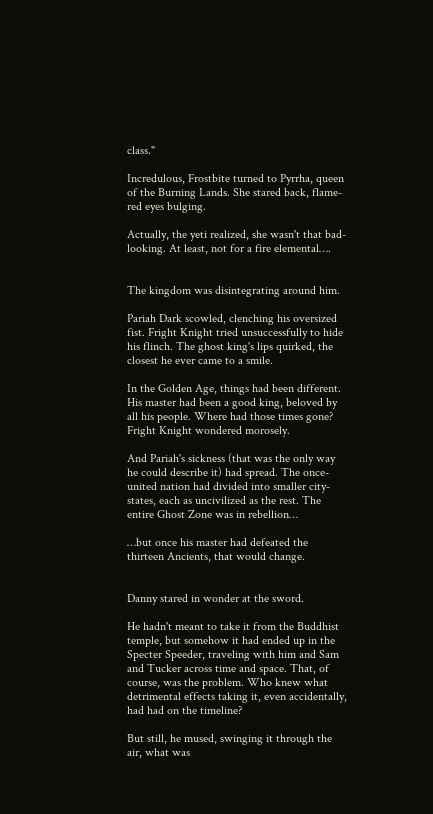class."

Incredulous, Frostbite turned to Pyrrha, queen of the Burning Lands. She stared back, flame-red eyes bulging.

Actually, the yeti realized, she wasn't that bad-looking. At least, not for a fire elemental….


The kingdom was disintegrating around him.

Pariah Dark scowled, clenching his oversized fist. Fright Knight tried unsuccessfully to hide his flinch. The ghost king's lips quirked, the closest he ever came to a smile.

In the Golden Age, things had been different. His master had been a good king, beloved by all his people. Where had those times gone? Fright Knight wondered morosely.

And Pariah's sickness (that was the only way he could describe it) had spread. The once-united nation had divided into smaller city-states, each as uncivilized as the rest. The entire Ghost Zone was in rebellion…

…but once his master had defeated the thirteen Ancients, that would change.


Danny stared in wonder at the sword.

He hadn't meant to take it from the Buddhist temple, but somehow it had ended up in the Specter Speeder, traveling with him and Sam and Tucker across time and space. That, of course, was the problem. Who knew what detrimental effects taking it, even accidentally, had had on the timeline?

But still, he mused, swinging it through the air, what was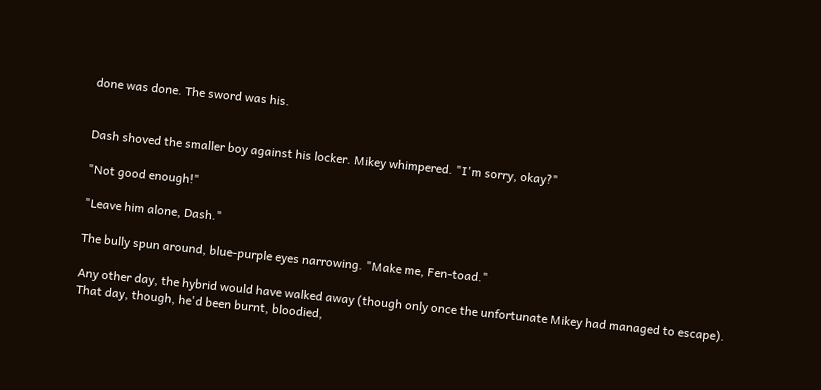done was done. The sword was his.


Dash shoved the smaller boy against his locker. Mikey whimpered. "I'm sorry, okay?"

"Not good enough!"

"Leave him alone, Dash."

The bully spun around, blue-purple eyes narrowing. "Make me, Fen-toad."

Any other day, the hybrid would have walked away (though only once the unfortunate Mikey had managed to escape). That day, though, he'd been burnt, bloodied,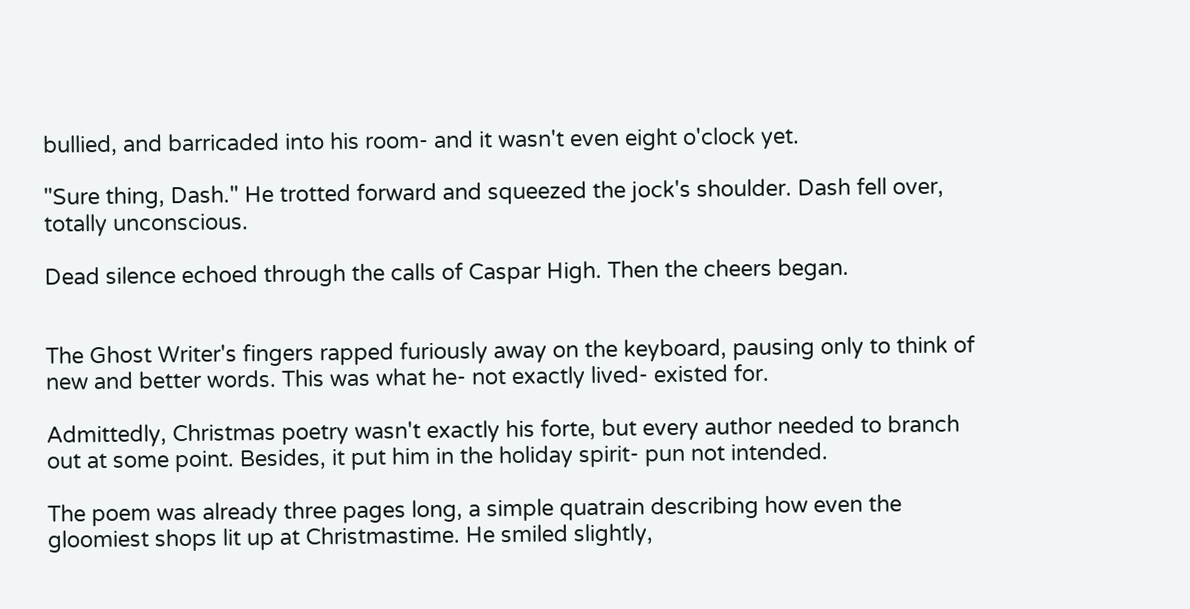bullied, and barricaded into his room- and it wasn't even eight o'clock yet.

"Sure thing, Dash." He trotted forward and squeezed the jock's shoulder. Dash fell over, totally unconscious.

Dead silence echoed through the calls of Caspar High. Then the cheers began.


The Ghost Writer's fingers rapped furiously away on the keyboard, pausing only to think of new and better words. This was what he- not exactly lived- existed for.

Admittedly, Christmas poetry wasn't exactly his forte, but every author needed to branch out at some point. Besides, it put him in the holiday spirit- pun not intended.

The poem was already three pages long, a simple quatrain describing how even the gloomiest shops lit up at Christmastime. He smiled slightly,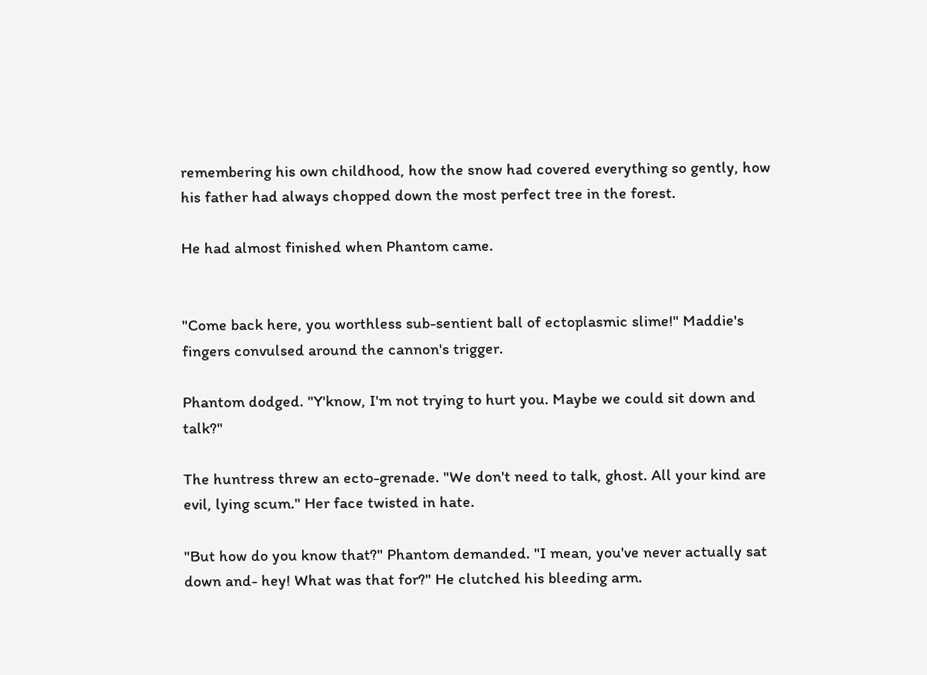remembering his own childhood, how the snow had covered everything so gently, how his father had always chopped down the most perfect tree in the forest.

He had almost finished when Phantom came.


"Come back here, you worthless sub-sentient ball of ectoplasmic slime!" Maddie's fingers convulsed around the cannon's trigger.

Phantom dodged. "Y'know, I'm not trying to hurt you. Maybe we could sit down and talk?"

The huntress threw an ecto-grenade. "We don't need to talk, ghost. All your kind are evil, lying scum." Her face twisted in hate.

"But how do you know that?" Phantom demanded. "I mean, you've never actually sat down and- hey! What was that for?" He clutched his bleeding arm.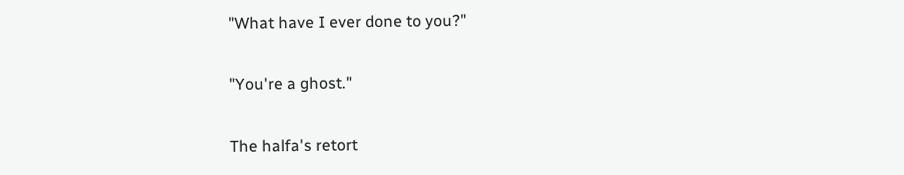"What have I ever done to you?"

"You're a ghost."

The halfa's retort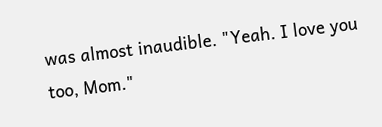was almost inaudible. "Yeah. I love you too, Mom."